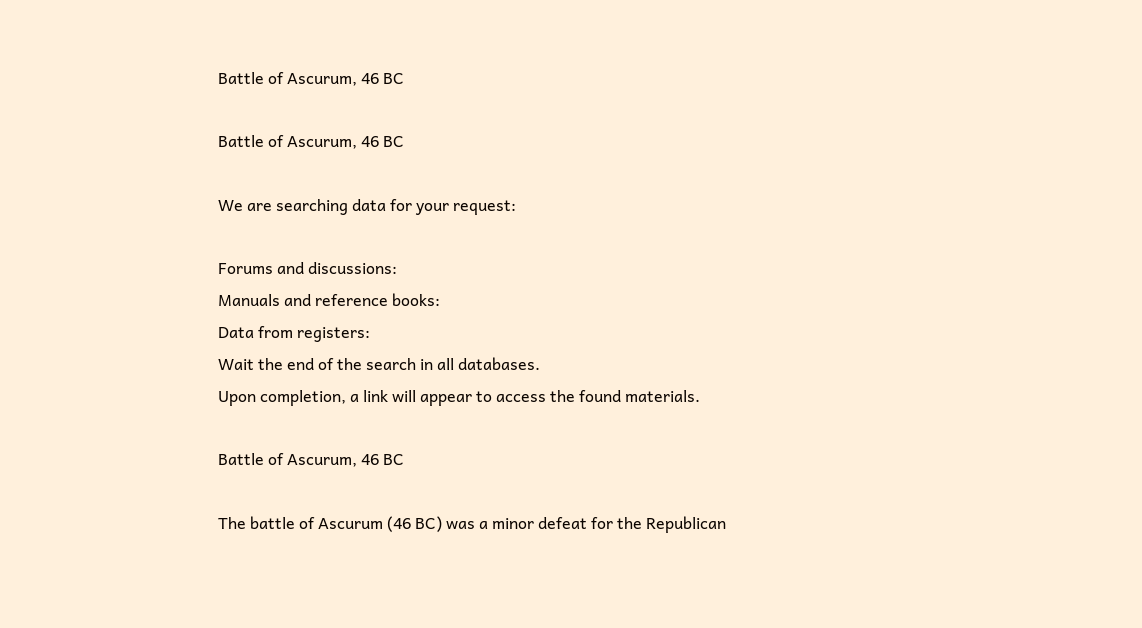Battle of Ascurum, 46 BC

Battle of Ascurum, 46 BC

We are searching data for your request:

Forums and discussions:
Manuals and reference books:
Data from registers:
Wait the end of the search in all databases.
Upon completion, a link will appear to access the found materials.

Battle of Ascurum, 46 BC

The battle of Ascurum (46 BC) was a minor defeat for the Republican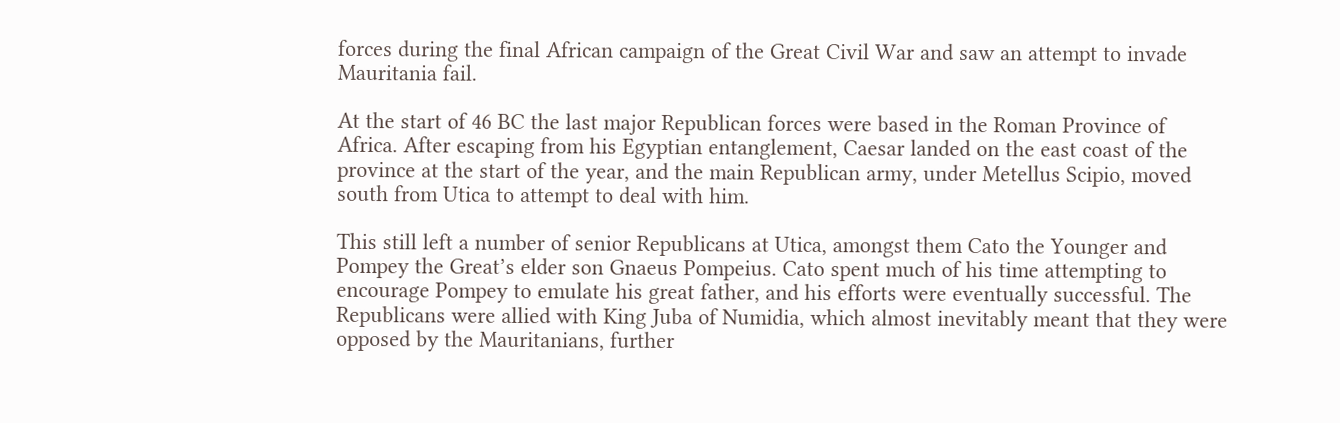forces during the final African campaign of the Great Civil War and saw an attempt to invade Mauritania fail.

At the start of 46 BC the last major Republican forces were based in the Roman Province of Africa. After escaping from his Egyptian entanglement, Caesar landed on the east coast of the province at the start of the year, and the main Republican army, under Metellus Scipio, moved south from Utica to attempt to deal with him.

This still left a number of senior Republicans at Utica, amongst them Cato the Younger and Pompey the Great’s elder son Gnaeus Pompeius. Cato spent much of his time attempting to encourage Pompey to emulate his great father, and his efforts were eventually successful. The Republicans were allied with King Juba of Numidia, which almost inevitably meant that they were opposed by the Mauritanians, further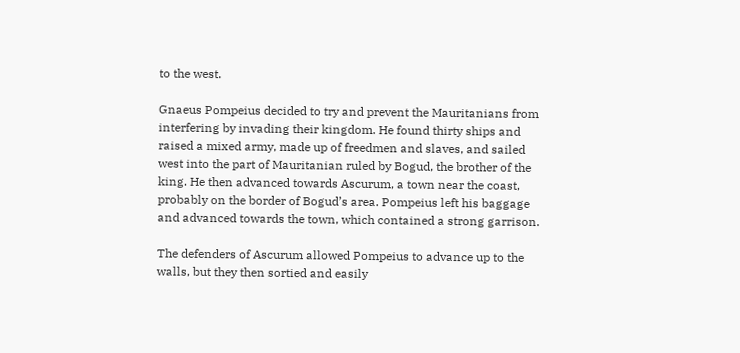to the west.

Gnaeus Pompeius decided to try and prevent the Mauritanians from interfering by invading their kingdom. He found thirty ships and raised a mixed army, made up of freedmen and slaves, and sailed west into the part of Mauritanian ruled by Bogud, the brother of the king. He then advanced towards Ascurum, a town near the coast, probably on the border of Bogud’s area. Pompeius left his baggage and advanced towards the town, which contained a strong garrison.

The defenders of Ascurum allowed Pompeius to advance up to the walls, but they then sortied and easily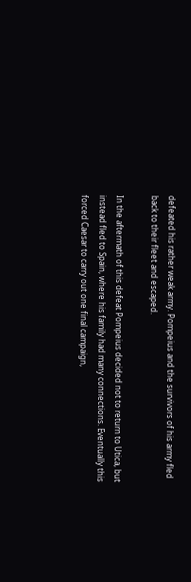defeated his rather weak army. Pompeius and the survivors of his army fled back to their fleet and escaped.

In the aftermath of this defeat Pompeius decided not to return to Utica, but instead fled to Spain, where his family had many connections. Eventually this forced Caesar to carry out one final campaign,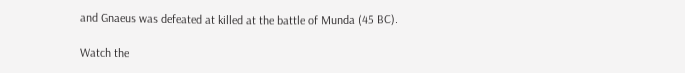and Gnaeus was defeated at killed at the battle of Munda (45 BC).

Watch the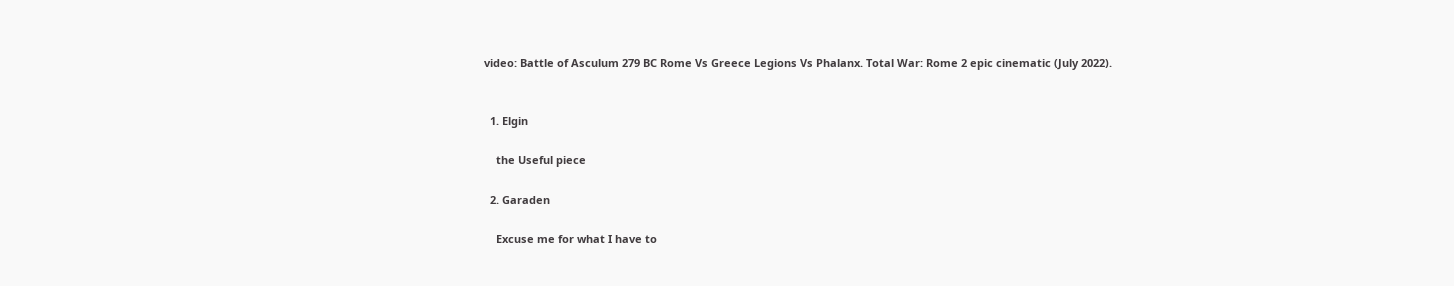video: Battle of Asculum 279 BC Rome Vs Greece Legions Vs Phalanx. Total War: Rome 2 epic cinematic (July 2022).


  1. Elgin

    the Useful piece

  2. Garaden

    Excuse me for what I have to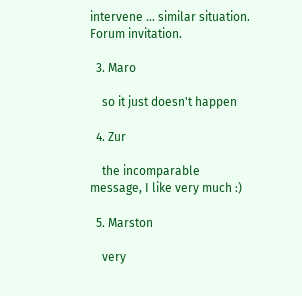intervene ... similar situation. Forum invitation.

  3. Maro

    so it just doesn't happen

  4. Zur

    the incomparable message, I like very much :)

  5. Marston

    very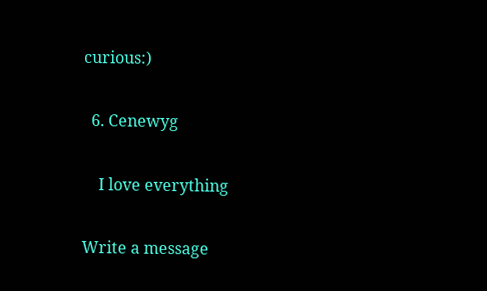curious:)

  6. Cenewyg

    I love everything

Write a message